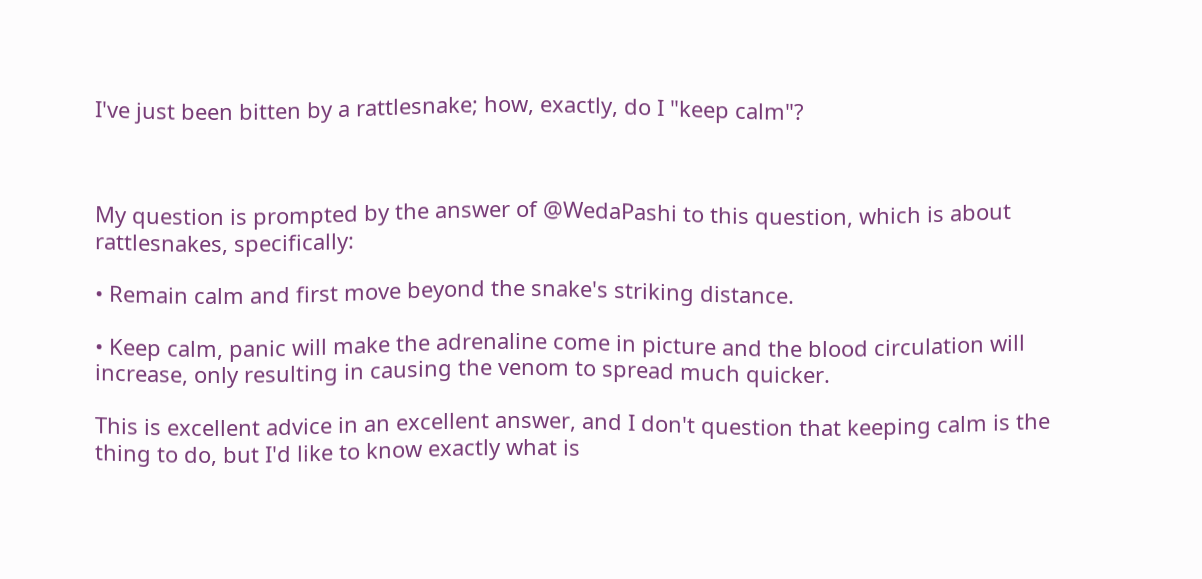I've just been bitten by a rattlesnake; how, exactly, do I "keep calm"?



My question is prompted by the answer of @WedaPashi to this question, which is about rattlesnakes, specifically:

• Remain calm and first move beyond the snake's striking distance.

• Keep calm, panic will make the adrenaline come in picture and the blood circulation will increase, only resulting in causing the venom to spread much quicker.

This is excellent advice in an excellent answer, and I don't question that keeping calm is the thing to do, but I'd like to know exactly what is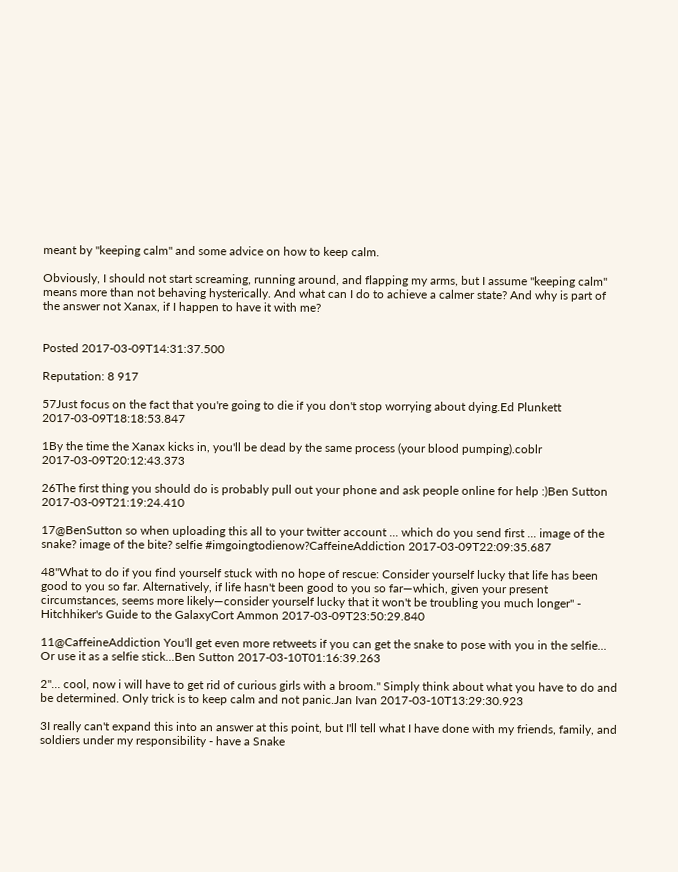meant by "keeping calm" and some advice on how to keep calm.

Obviously, I should not start screaming, running around, and flapping my arms, but I assume "keeping calm" means more than not behaving hysterically. And what can I do to achieve a calmer state? And why is part of the answer not Xanax, if I happen to have it with me?


Posted 2017-03-09T14:31:37.500

Reputation: 8 917

57Just focus on the fact that you're going to die if you don't stop worrying about dying.Ed Plunkett 2017-03-09T18:18:53.847

1By the time the Xanax kicks in, you'll be dead by the same process (your blood pumping).coblr 2017-03-09T20:12:43.373

26The first thing you should do is probably pull out your phone and ask people online for help :)Ben Sutton 2017-03-09T21:19:24.410

17@BenSutton so when uploading this all to your twitter account ... which do you send first ... image of the snake? image of the bite? selfie #imgoingtodienow?CaffeineAddiction 2017-03-09T22:09:35.687

48"What to do if you find yourself stuck with no hope of rescue: Consider yourself lucky that life has been good to you so far. Alternatively, if life hasn't been good to you so far—which, given your present circumstances, seems more likely—consider yourself lucky that it won't be troubling you much longer" - Hitchhiker's Guide to the GalaxyCort Ammon 2017-03-09T23:50:29.840

11@CaffeineAddiction You'll get even more retweets if you can get the snake to pose with you in the selfie... Or use it as a selfie stick...Ben Sutton 2017-03-10T01:16:39.263

2"… cool, now i will have to get rid of curious girls with a broom." Simply think about what you have to do and be determined. Only trick is to keep calm and not panic.Jan Ivan 2017-03-10T13:29:30.923

3I really can't expand this into an answer at this point, but I'll tell what I have done with my friends, family, and soldiers under my responsibility - have a Snake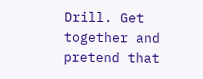Drill. Get together and pretend that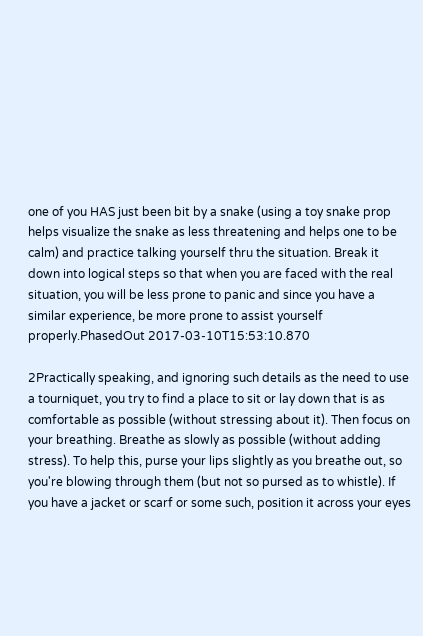one of you HAS just been bit by a snake (using a toy snake prop helps visualize the snake as less threatening and helps one to be calm) and practice talking yourself thru the situation. Break it down into logical steps so that when you are faced with the real situation, you will be less prone to panic and since you have a similar experience, be more prone to assist yourself properly.PhasedOut 2017-03-10T15:53:10.870

2Practically speaking, and ignoring such details as the need to use a tourniquet, you try to find a place to sit or lay down that is as comfortable as possible (without stressing about it). Then focus on your breathing. Breathe as slowly as possible (without adding stress). To help this, purse your lips slightly as you breathe out, so you're blowing through them (but not so pursed as to whistle). If you have a jacket or scarf or some such, position it across your eyes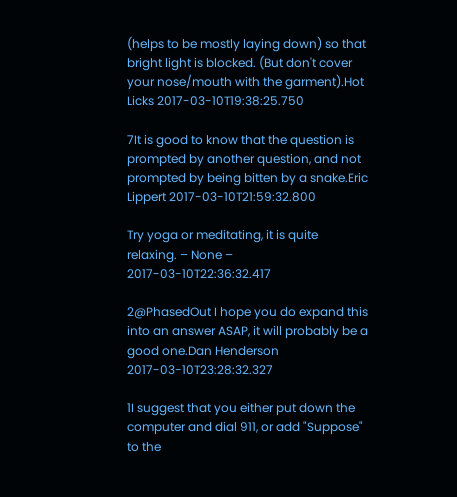(helps to be mostly laying down) so that bright light is blocked. (But don't cover your nose/mouth with the garment).Hot Licks 2017-03-10T19:38:25.750

7It is good to know that the question is prompted by another question, and not prompted by being bitten by a snake.Eric Lippert 2017-03-10T21:59:32.800

Try yoga or meditating, it is quite relaxing. – None – 2017-03-10T22:36:32.417

2@PhasedOut I hope you do expand this into an answer ASAP, it will probably be a good one.Dan Henderson 2017-03-10T23:28:32.327

1I suggest that you either put down the computer and dial 911, or add "Suppose" to the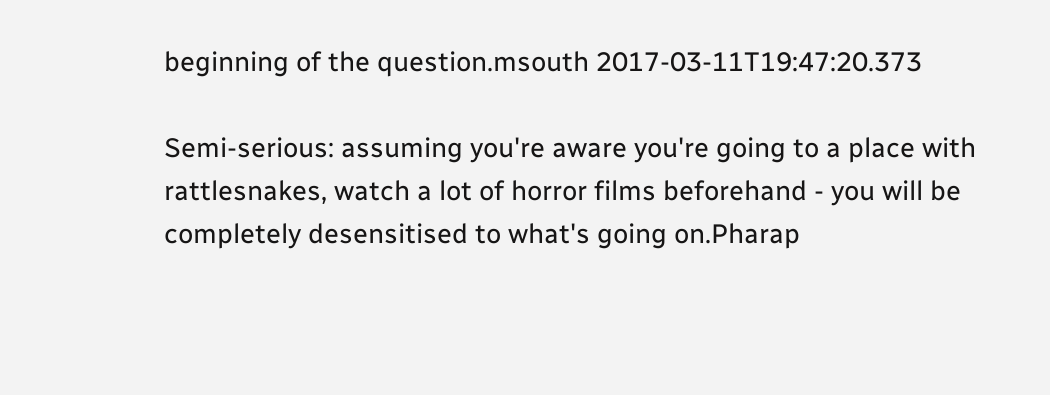beginning of the question.msouth 2017-03-11T19:47:20.373

Semi-serious: assuming you're aware you're going to a place with rattlesnakes, watch a lot of horror films beforehand - you will be completely desensitised to what's going on.Pharap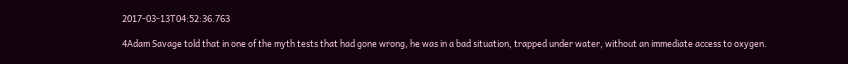2017-03-13T04:52:36.763

4Adam Savage told that in one of the myth tests that had gone wrong, he was in a bad situation, trapped under water, without an immediate access to oxygen.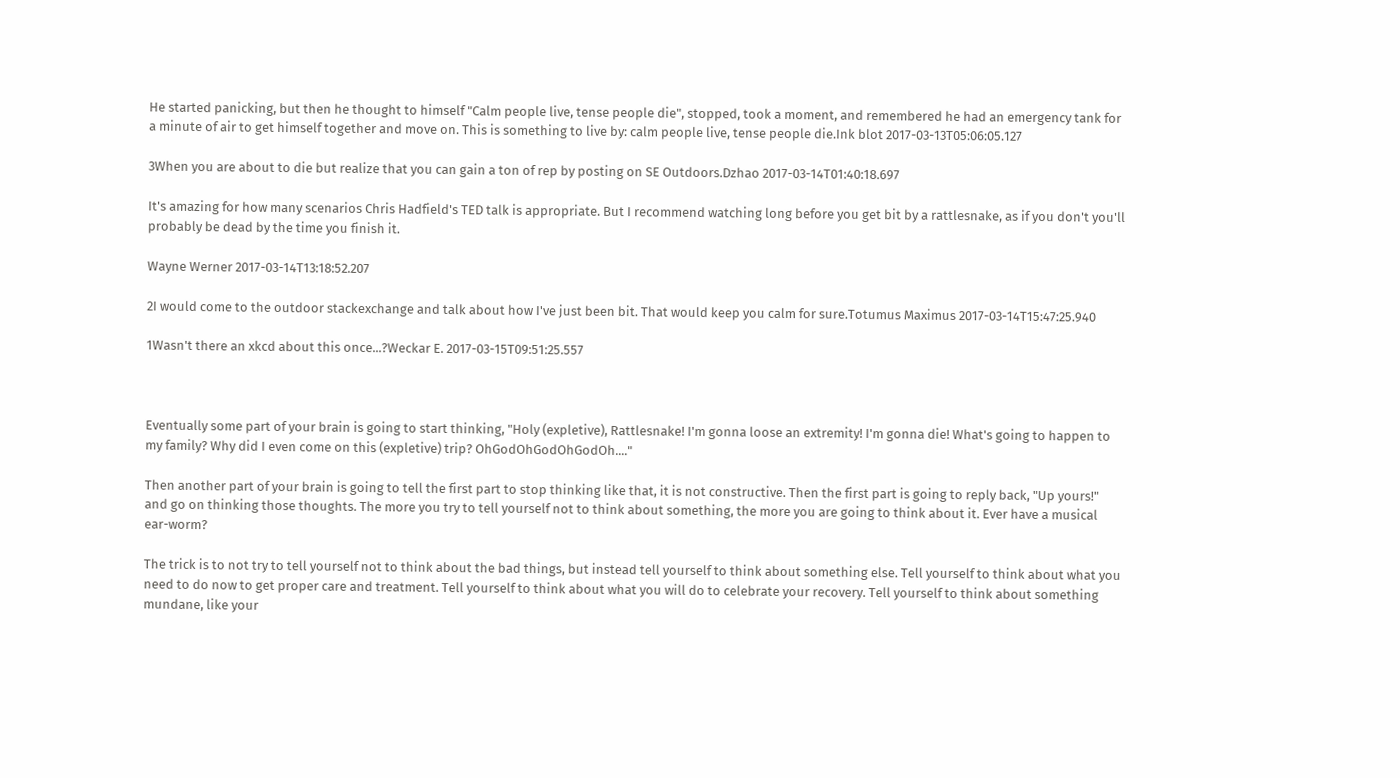He started panicking, but then he thought to himself "Calm people live, tense people die", stopped, took a moment, and remembered he had an emergency tank for a minute of air to get himself together and move on. This is something to live by: calm people live, tense people die.Ink blot 2017-03-13T05:06:05.127

3When you are about to die but realize that you can gain a ton of rep by posting on SE Outdoors.Dzhao 2017-03-14T01:40:18.697

It's amazing for how many scenarios Chris Hadfield's TED talk is appropriate. But I recommend watching long before you get bit by a rattlesnake, as if you don't you'll probably be dead by the time you finish it.

Wayne Werner 2017-03-14T13:18:52.207

2I would come to the outdoor stackexchange and talk about how I've just been bit. That would keep you calm for sure.Totumus Maximus 2017-03-14T15:47:25.940

1Wasn't there an xkcd about this once...?Weckar E. 2017-03-15T09:51:25.557



Eventually some part of your brain is going to start thinking, "Holy (expletive), Rattlesnake! I'm gonna loose an extremity! I'm gonna die! What's going to happen to my family? Why did I even come on this (expletive) trip? OhGodOhGodOhGodOh...."

Then another part of your brain is going to tell the first part to stop thinking like that, it is not constructive. Then the first part is going to reply back, "Up yours!" and go on thinking those thoughts. The more you try to tell yourself not to think about something, the more you are going to think about it. Ever have a musical ear-worm?

The trick is to not try to tell yourself not to think about the bad things, but instead tell yourself to think about something else. Tell yourself to think about what you need to do now to get proper care and treatment. Tell yourself to think about what you will do to celebrate your recovery. Tell yourself to think about something mundane, like your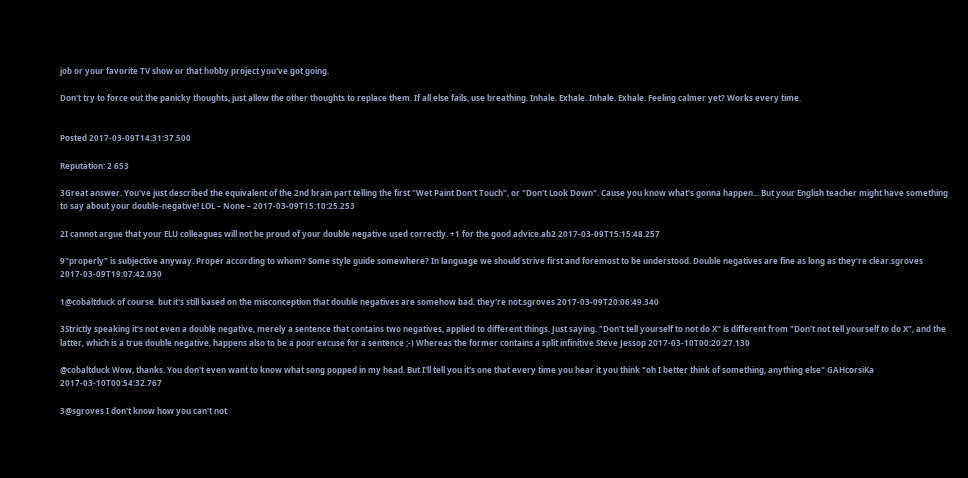job or your favorite TV show or that hobby project you've got going.

Don't try to force out the panicky thoughts, just allow the other thoughts to replace them. If all else fails, use breathing. Inhale. Exhale. Inhale. Exhale. Feeling calmer yet? Works every time.


Posted 2017-03-09T14:31:37.500

Reputation: 2 653

3Great answer. You've just described the equivalent of the 2nd brain part telling the first "Wet Paint Don't Touch", or "Don't Look Down". Cause you know what's gonna happen... But your English teacher might have something to say about your double-negative! LOL – None – 2017-03-09T15:10:25.253

2I cannot argue that your ELU colleagues will not be proud of your double negative used correctly. +1 for the good advice.ab2 2017-03-09T15:15:48.257

9"properly" is subjective anyway. Proper according to whom? Some style guide somewhere? In language we should strive first and foremost to be understood. Double negatives are fine as long as they're clear.sgroves 2017-03-09T19:07:42.030

1@cobaltduck of course. but it's still based on the misconception that double negatives are somehow bad. they're not.sgroves 2017-03-09T20:06:49.340

3Strictly speaking it's not even a double negative, merely a sentence that contains two negatives, applied to different things. Just saying. "Don't tell yourself to not do X" is different from "Don't not tell yourself to do X", and the latter, which is a true double negative, happens also to be a poor excuse for a sentence ;-) Whereas the former contains a split infinitive.Steve Jessop 2017-03-10T00:20:27.130

@cobaltduck Wow, thanks. You don't even want to know what song popped in my head. But I'll tell you it's one that every time you hear it you think "oh I better think of something, anything else" GAHcorsiKa 2017-03-10T00:54:32.767

3@sgroves I don't know how you can't not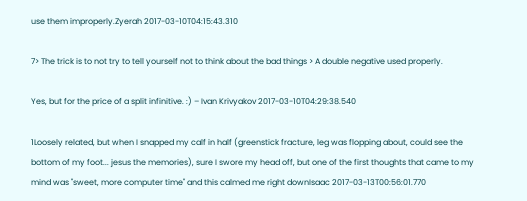use them improperly.Zyerah 2017-03-10T04:15:43.310

7> The trick is to not try to tell yourself not to think about the bad things > A double negative used properly.

Yes, but for the price of a split infinitive. :) – Ivan Krivyakov 2017-03-10T04:29:38.540

1Loosely related, but when I snapped my calf in half (greenstick fracture, leg was flopping about, could see the bottom of my foot... jesus the memories), sure I swore my head off, but one of the first thoughts that came to my mind was "sweet, more computer time" and this calmed me right downIsaac 2017-03-13T00:56:01.770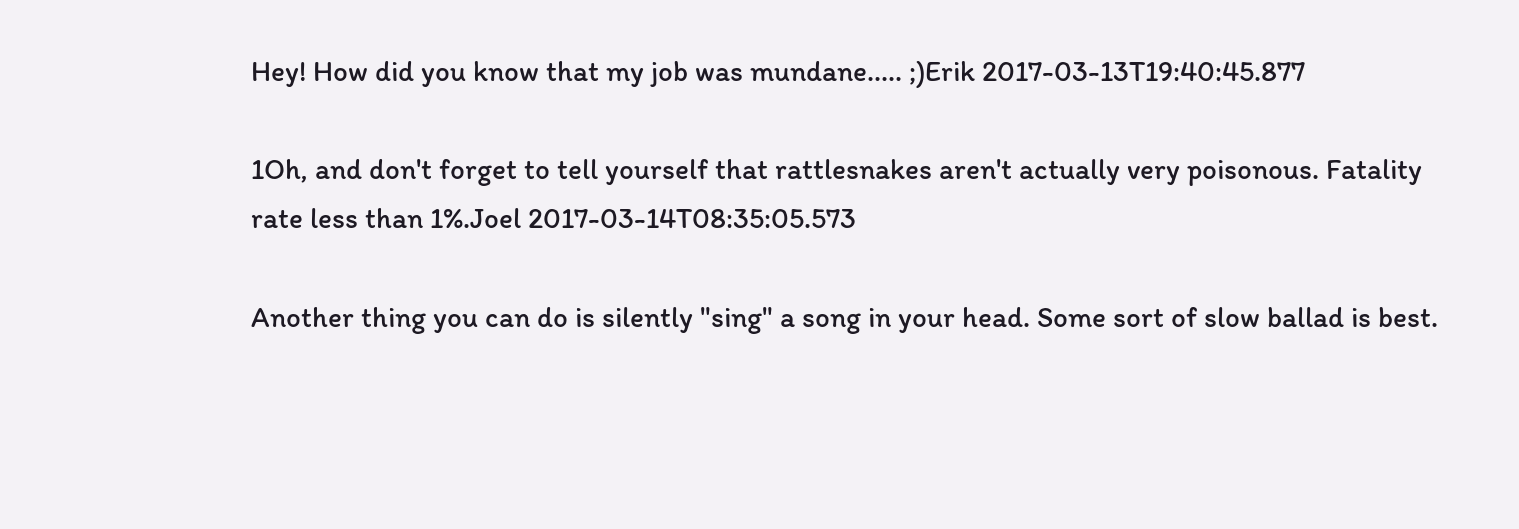Hey! How did you know that my job was mundane..... ;)Erik 2017-03-13T19:40:45.877

1Oh, and don't forget to tell yourself that rattlesnakes aren't actually very poisonous. Fatality rate less than 1%.Joel 2017-03-14T08:35:05.573

Another thing you can do is silently "sing" a song in your head. Some sort of slow ballad is best.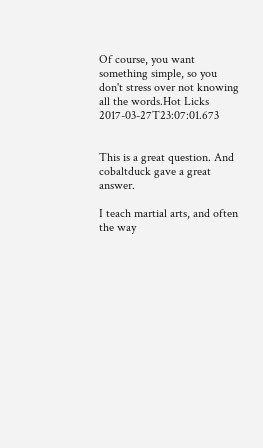Of course, you want something simple, so you don't stress over not knowing all the words.Hot Licks 2017-03-27T23:07:01.673


This is a great question. And cobaltduck gave a great answer.

I teach martial arts, and often the way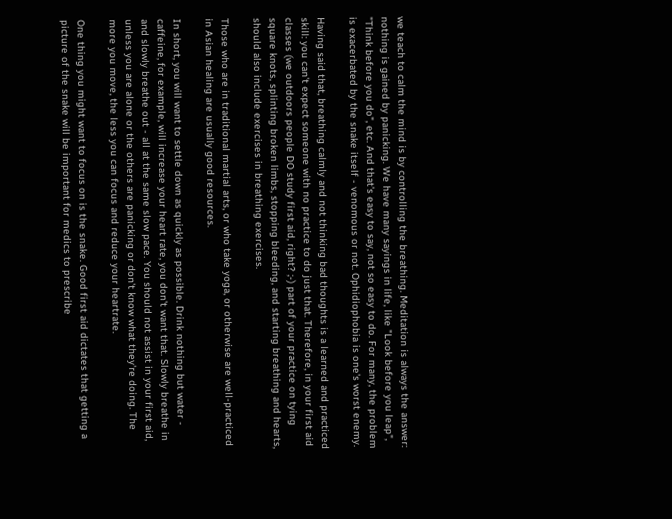we teach to calm the mind is by controlling the breathing. Meditation is always the answer: nothing is gained by panicking. We have many sayings in life, like "Look before you leap", "Think before you do", etc. And that's easy to say, not so easy to do. For many, the problem is exacerbated by the snake itself - venomous or not. Ophidiophobia is one's worst enemy.

Having said that, breathing calmly and not thinking bad thoughts is a learned and practiced skill: you can't expect someone with no practice to do just that. Therefore, in your first aid classes (we outdoors people DO study first aid, right? ;-) part of your practice on tying square knots, splinting broken limbs, stopping bleeding, and starting breathing and hearts, should also include exercises in breathing exercises.

Those who are in traditional martial arts, or who take yoga, or otherwise are well-practiced in Asian healing are usually good resources.

In short, you will want to settle down as quickly as possible. Drink nothing but water - caffeine, for example, will increase your heart rate, you don't want that. Slowly breathe in and slowly breathe out - all at the same slow pace. You should not assist in your first aid, unless you are alone or the others are panicking or don't know what they're doing. The more you move, the less you can focus and reduce your heartrate.

One thing you might want to focus on is the snake. Good first aid dictates that getting a picture of the snake will be important for medics to prescribe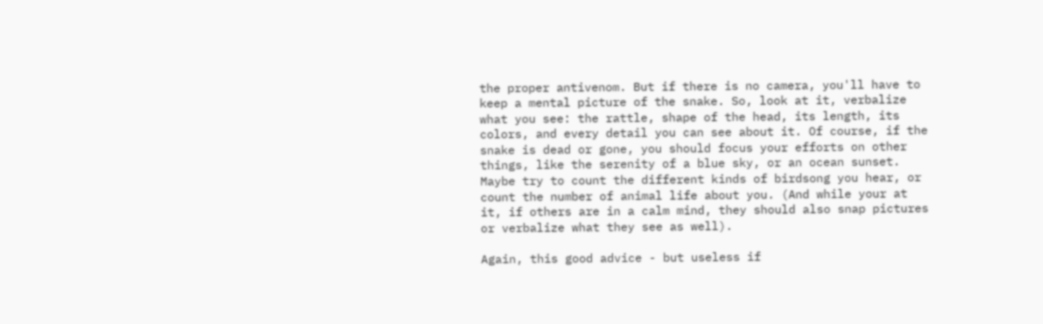the proper antivenom. But if there is no camera, you'll have to keep a mental picture of the snake. So, look at it, verbalize what you see: the rattle, shape of the head, its length, its colors, and every detail you can see about it. Of course, if the snake is dead or gone, you should focus your efforts on other things, like the serenity of a blue sky, or an ocean sunset. Maybe try to count the different kinds of birdsong you hear, or count the number of animal life about you. (And while your at it, if others are in a calm mind, they should also snap pictures or verbalize what they see as well).

Again, this good advice - but useless if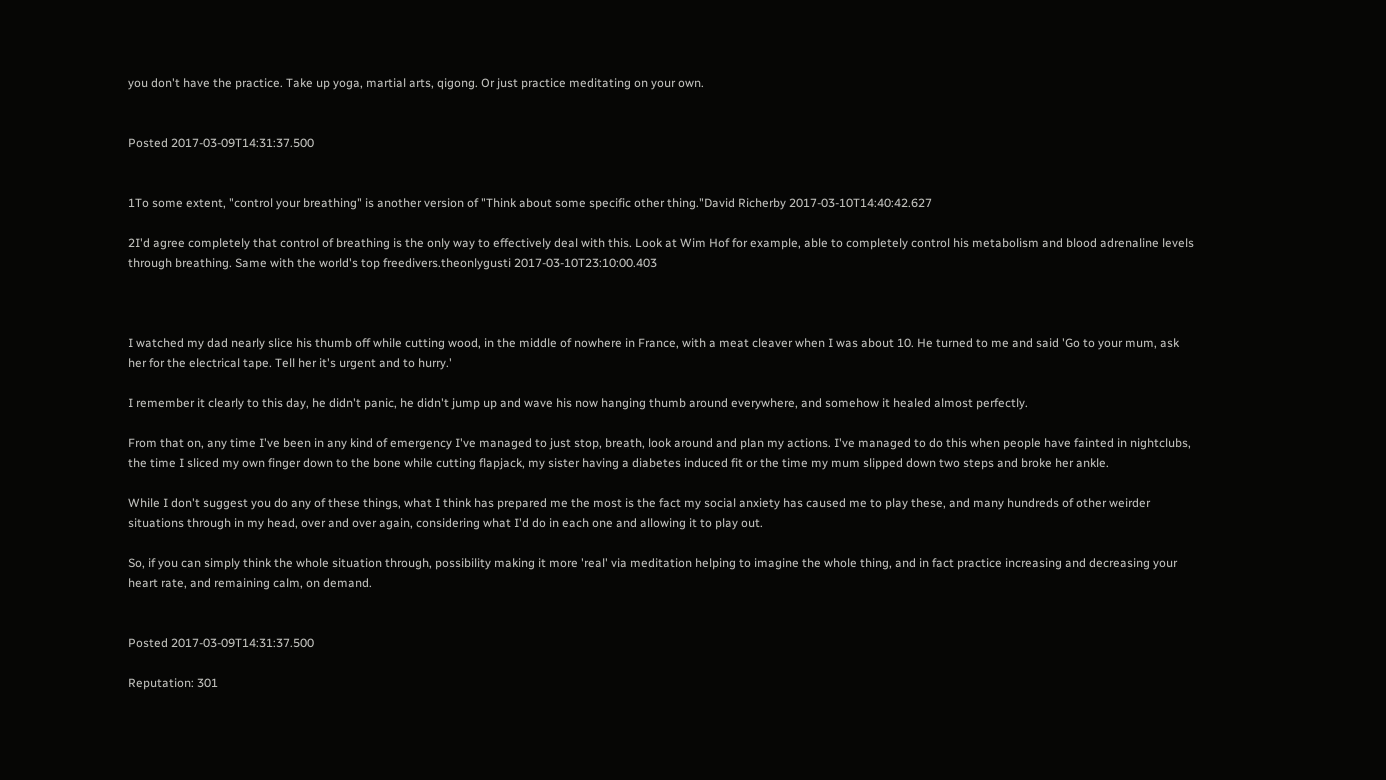you don't have the practice. Take up yoga, martial arts, qigong. Or just practice meditating on your own.


Posted 2017-03-09T14:31:37.500


1To some extent, "control your breathing" is another version of "Think about some specific other thing."David Richerby 2017-03-10T14:40:42.627

2I'd agree completely that control of breathing is the only way to effectively deal with this. Look at Wim Hof for example, able to completely control his metabolism and blood adrenaline levels through breathing. Same with the world's top freedivers.theonlygusti 2017-03-10T23:10:00.403



I watched my dad nearly slice his thumb off while cutting wood, in the middle of nowhere in France, with a meat cleaver when I was about 10. He turned to me and said 'Go to your mum, ask her for the electrical tape. Tell her it's urgent and to hurry.'

I remember it clearly to this day, he didn't panic, he didn't jump up and wave his now hanging thumb around everywhere, and somehow it healed almost perfectly.

From that on, any time I've been in any kind of emergency I've managed to just stop, breath, look around and plan my actions. I've managed to do this when people have fainted in nightclubs, the time I sliced my own finger down to the bone while cutting flapjack, my sister having a diabetes induced fit or the time my mum slipped down two steps and broke her ankle.

While I don't suggest you do any of these things, what I think has prepared me the most is the fact my social anxiety has caused me to play these, and many hundreds of other weirder situations through in my head, over and over again, considering what I'd do in each one and allowing it to play out.

So, if you can simply think the whole situation through, possibility making it more 'real' via meditation helping to imagine the whole thing, and in fact practice increasing and decreasing your heart rate, and remaining calm, on demand.


Posted 2017-03-09T14:31:37.500

Reputation: 301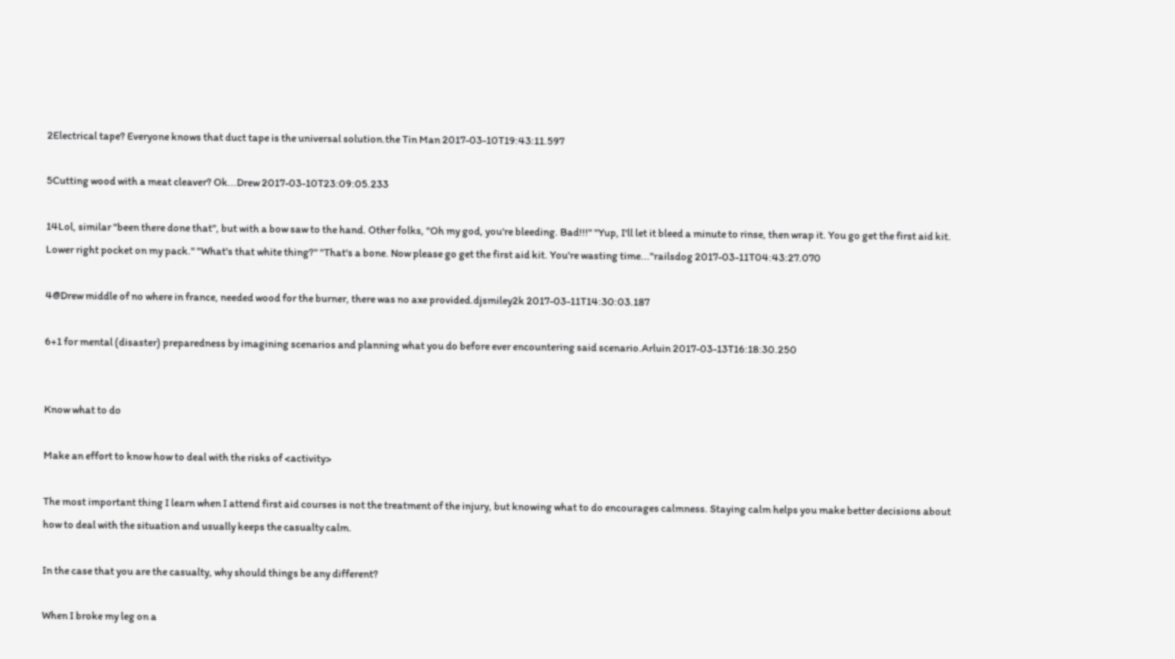2Electrical tape? Everyone knows that duct tape is the universal solution.the Tin Man 2017-03-10T19:43:11.597

5Cutting wood with a meat cleaver? Ok...Drew 2017-03-10T23:09:05.233

14Lol, similar "been there done that", but with a bow saw to the hand. Other folks, "Oh my god, you're bleeding. Bad!!!" "Yup, I'll let it bleed a minute to rinse, then wrap it. You go get the first aid kit. Lower right pocket on my pack." "What's that white thing?" "That's a bone. Now please go get the first aid kit. You're wasting time..."railsdog 2017-03-11T04:43:27.070

4@Drew middle of no where in france, needed wood for the burner, there was no axe provided.djsmiley2k 2017-03-11T14:30:03.187

6+1 for mental (disaster) preparedness by imagining scenarios and planning what you do before ever encountering said scenario.Arluin 2017-03-13T16:18:30.250


Know what to do

Make an effort to know how to deal with the risks of <activity>

The most important thing I learn when I attend first aid courses is not the treatment of the injury, but knowing what to do encourages calmness. Staying calm helps you make better decisions about how to deal with the situation and usually keeps the casualty calm.

In the case that you are the casualty, why should things be any different?

When I broke my leg on a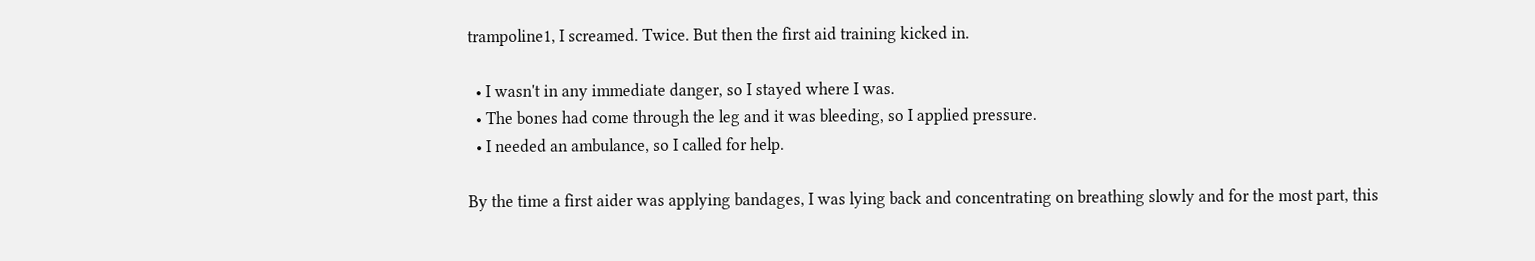trampoline1, I screamed. Twice. But then the first aid training kicked in.

  • I wasn't in any immediate danger, so I stayed where I was.
  • The bones had come through the leg and it was bleeding, so I applied pressure.
  • I needed an ambulance, so I called for help.

By the time a first aider was applying bandages, I was lying back and concentrating on breathing slowly and for the most part, this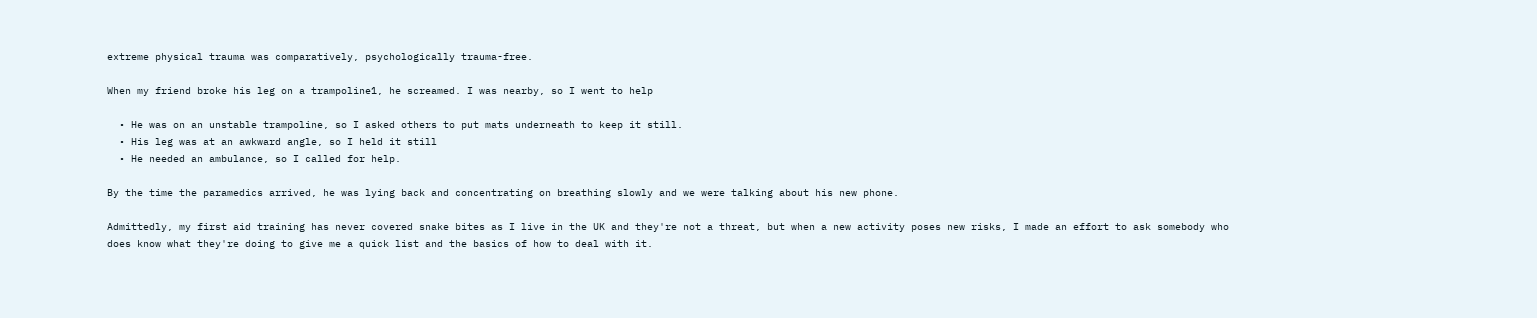extreme physical trauma was comparatively, psychologically trauma-free.

When my friend broke his leg on a trampoline1, he screamed. I was nearby, so I went to help

  • He was on an unstable trampoline, so I asked others to put mats underneath to keep it still.
  • His leg was at an awkward angle, so I held it still
  • He needed an ambulance, so I called for help.

By the time the paramedics arrived, he was lying back and concentrating on breathing slowly and we were talking about his new phone.

Admittedly, my first aid training has never covered snake bites as I live in the UK and they're not a threat, but when a new activity poses new risks, I made an effort to ask somebody who does know what they're doing to give me a quick list and the basics of how to deal with it.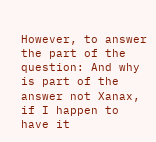However, to answer the part of the question: And why is part of the answer not Xanax, if I happen to have it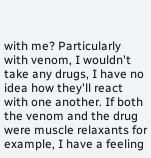with me? Particularly with venom, I wouldn't take any drugs, I have no idea how they'll react with one another. If both the venom and the drug were muscle relaxants for example, I have a feeling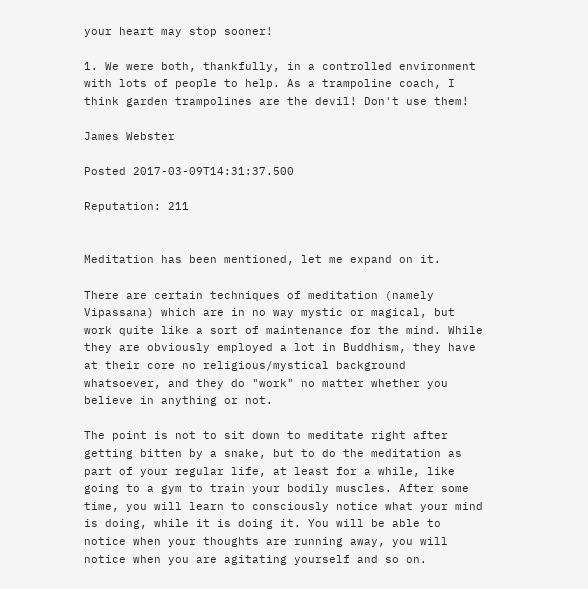your heart may stop sooner!

1. We were both, thankfully, in a controlled environment with lots of people to help. As a trampoline coach, I think garden trampolines are the devil! Don't use them!

James Webster

Posted 2017-03-09T14:31:37.500

Reputation: 211


Meditation has been mentioned, let me expand on it.

There are certain techniques of meditation (namely Vipassana) which are in no way mystic or magical, but work quite like a sort of maintenance for the mind. While they are obviously employed a lot in Buddhism, they have at their core no religious/mystical background whatsoever, and they do "work" no matter whether you believe in anything or not.

The point is not to sit down to meditate right after getting bitten by a snake, but to do the meditation as part of your regular life, at least for a while, like going to a gym to train your bodily muscles. After some time, you will learn to consciously notice what your mind is doing, while it is doing it. You will be able to notice when your thoughts are running away, you will notice when you are agitating yourself and so on.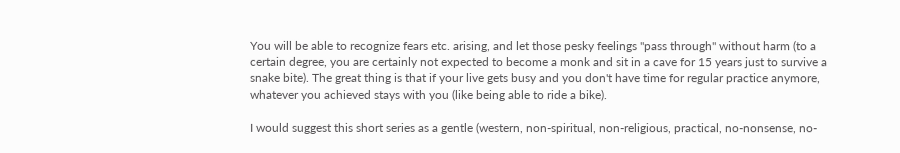You will be able to recognize fears etc. arising, and let those pesky feelings "pass through" without harm (to a certain degree, you are certainly not expected to become a monk and sit in a cave for 15 years just to survive a snake bite). The great thing is that if your live gets busy and you don't have time for regular practice anymore, whatever you achieved stays with you (like being able to ride a bike).

I would suggest this short series as a gentle (western, non-spiritual, non-religious, practical, no-nonsense, no-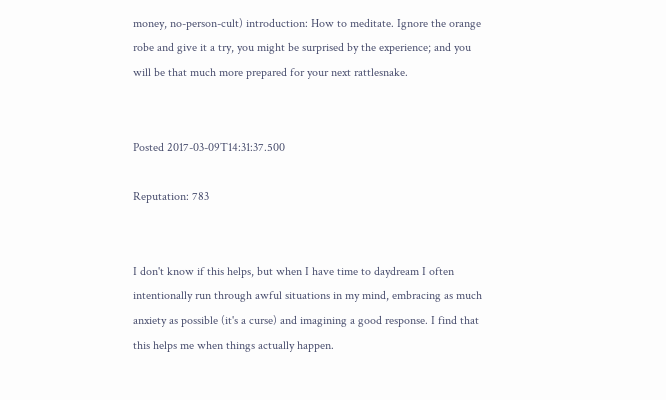money, no-person-cult) introduction: How to meditate. Ignore the orange robe and give it a try, you might be surprised by the experience; and you will be that much more prepared for your next rattlesnake.


Posted 2017-03-09T14:31:37.500

Reputation: 783


I don't know if this helps, but when I have time to daydream I often intentionally run through awful situations in my mind, embracing as much anxiety as possible (it's a curse) and imagining a good response. I find that this helps me when things actually happen.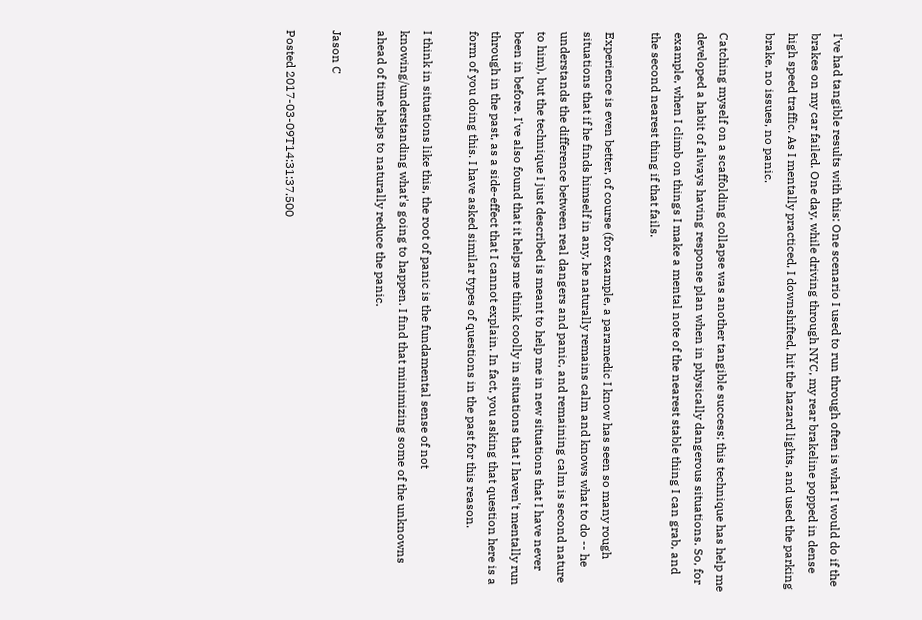I've had tangible results with this: One scenario I used to run through often is what I would do if the brakes on my car failed. One day, while driving through NYC, my rear brakeline popped in dense high speed traffic. As I mentally practiced, I downshifted, hit the hazard lights, and used the parking brake, no issues, no panic.

Catching myself on a scaffolding collapse was another tangible success; this technique has help me developed a habit of always having response plan when in physically dangerous situations. So, for example, when I climb on things I make a mental note of the nearest stable thing I can grab, and the second nearest thing if that fails.

Experience is even better, of course (for example, a paramedic I know has seen so many rough situations that if he finds himself in any, he naturally remains calm and knows what to do -- he understands the difference between real dangers and panic, and remaining calm is second nature to him), but the technique I just described is meant to help me in new situations that I have never been in before. I've also found that it helps me think coolly in situations that I haven't mentally run through in the past, as a side-effect that I cannot explain. In fact, you asking that question here is a form of you doing this. I have asked similar types of questions in the past for this reason.

I think in situations like this, the root of panic is the fundamental sense of not knowing/understanding what's going to happen. I find that minimizing some of the unknowns ahead of time helps to naturally reduce the panic.

Jason C

Posted 2017-03-09T14:31:37.500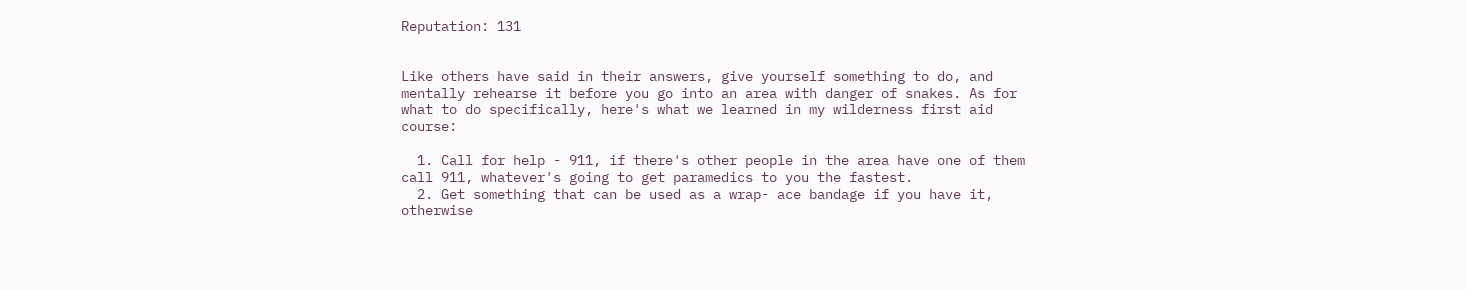Reputation: 131


Like others have said in their answers, give yourself something to do, and mentally rehearse it before you go into an area with danger of snakes. As for what to do specifically, here's what we learned in my wilderness first aid course:

  1. Call for help - 911, if there's other people in the area have one of them call 911, whatever's going to get paramedics to you the fastest.
  2. Get something that can be used as a wrap- ace bandage if you have it, otherwise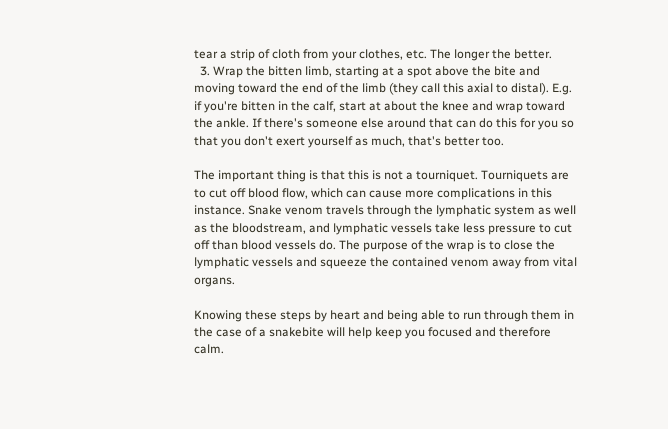tear a strip of cloth from your clothes, etc. The longer the better.
  3. Wrap the bitten limb, starting at a spot above the bite and moving toward the end of the limb (they call this axial to distal). E.g. if you're bitten in the calf, start at about the knee and wrap toward the ankle. If there's someone else around that can do this for you so that you don't exert yourself as much, that's better too.

The important thing is that this is not a tourniquet. Tourniquets are to cut off blood flow, which can cause more complications in this instance. Snake venom travels through the lymphatic system as well as the bloodstream, and lymphatic vessels take less pressure to cut off than blood vessels do. The purpose of the wrap is to close the lymphatic vessels and squeeze the contained venom away from vital organs.

Knowing these steps by heart and being able to run through them in the case of a snakebite will help keep you focused and therefore calm.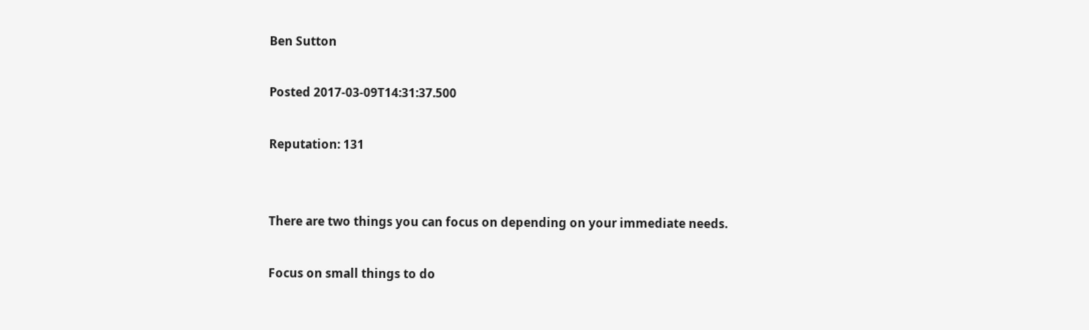Ben Sutton

Posted 2017-03-09T14:31:37.500

Reputation: 131


There are two things you can focus on depending on your immediate needs.

Focus on small things to do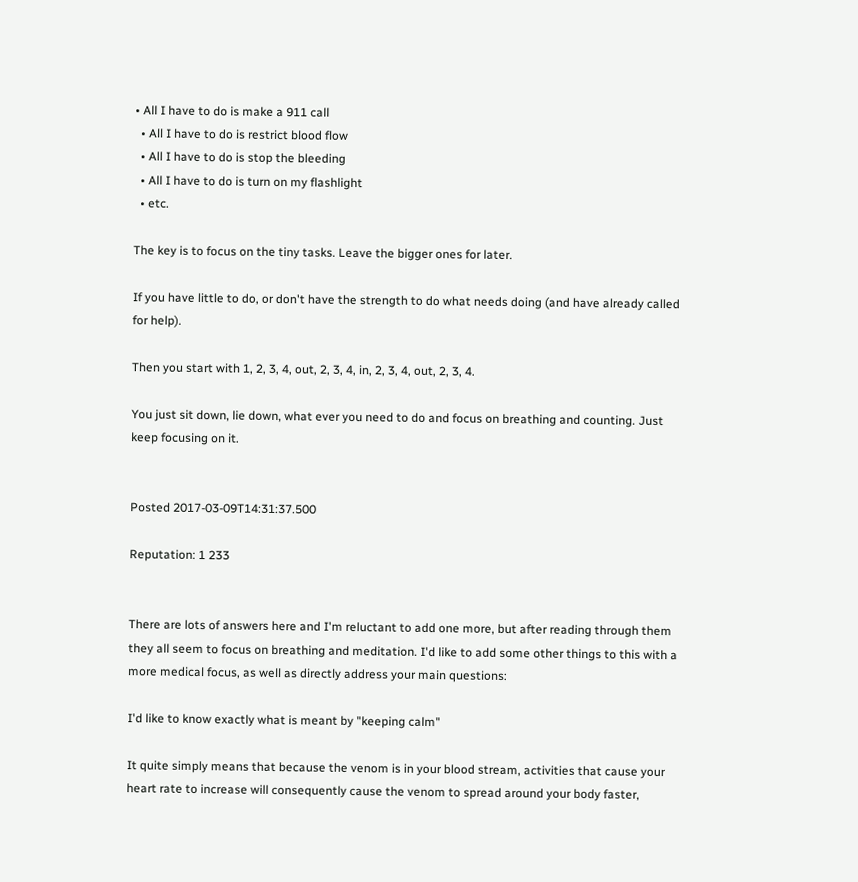• All I have to do is make a 911 call
  • All I have to do is restrict blood flow
  • All I have to do is stop the bleeding
  • All I have to do is turn on my flashlight
  • etc.

The key is to focus on the tiny tasks. Leave the bigger ones for later.

If you have little to do, or don't have the strength to do what needs doing (and have already called for help).

Then you start with 1, 2, 3, 4, out, 2, 3, 4, in, 2, 3, 4, out, 2, 3, 4.

You just sit down, lie down, what ever you need to do and focus on breathing and counting. Just keep focusing on it.


Posted 2017-03-09T14:31:37.500

Reputation: 1 233


There are lots of answers here and I'm reluctant to add one more, but after reading through them they all seem to focus on breathing and meditation. I'd like to add some other things to this with a more medical focus, as well as directly address your main questions:

I'd like to know exactly what is meant by "keeping calm"

It quite simply means that because the venom is in your blood stream, activities that cause your heart rate to increase will consequently cause the venom to spread around your body faster,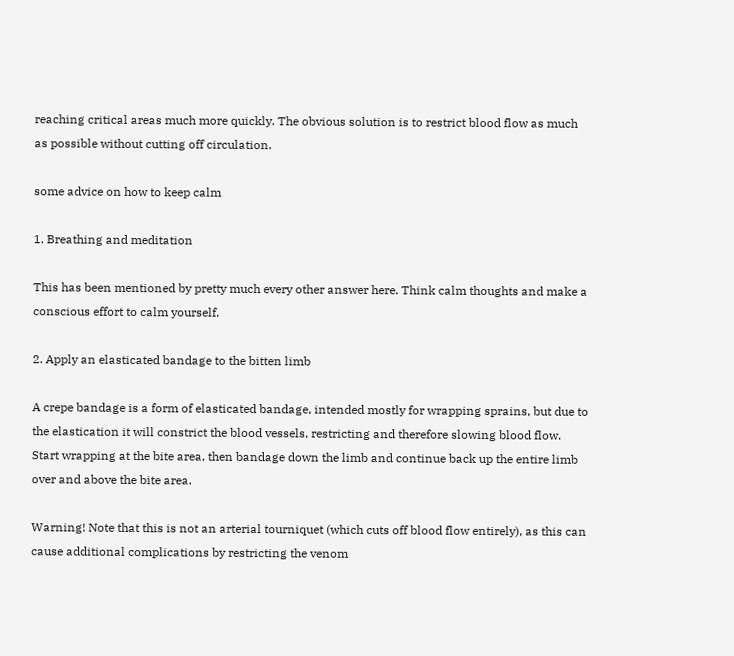reaching critical areas much more quickly. The obvious solution is to restrict blood flow as much as possible without cutting off circulation.

some advice on how to keep calm

1. Breathing and meditation

This has been mentioned by pretty much every other answer here. Think calm thoughts and make a conscious effort to calm yourself.

2. Apply an elasticated bandage to the bitten limb

A crepe bandage is a form of elasticated bandage, intended mostly for wrapping sprains, but due to the elastication it will constrict the blood vessels, restricting and therefore slowing blood flow. Start wrapping at the bite area, then bandage down the limb and continue back up the entire limb over and above the bite area.

Warning! Note that this is not an arterial tourniquet (which cuts off blood flow entirely), as this can cause additional complications by restricting the venom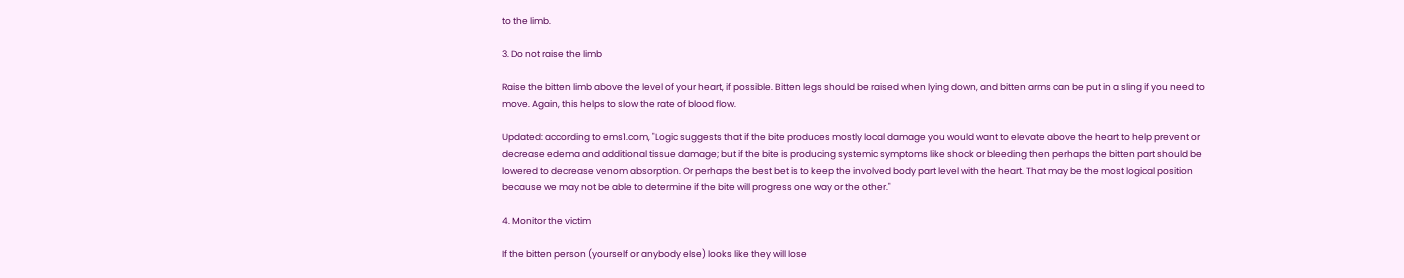to the limb.

3. Do not raise the limb

Raise the bitten limb above the level of your heart, if possible. Bitten legs should be raised when lying down, and bitten arms can be put in a sling if you need to move. Again, this helps to slow the rate of blood flow.

Updated: according to ems1.com, "Logic suggests that if the bite produces mostly local damage you would want to elevate above the heart to help prevent or decrease edema and additional tissue damage; but if the bite is producing systemic symptoms like shock or bleeding then perhaps the bitten part should be lowered to decrease venom absorption. Or perhaps the best bet is to keep the involved body part level with the heart. That may be the most logical position because we may not be able to determine if the bite will progress one way or the other."

4. Monitor the victim

If the bitten person (yourself or anybody else) looks like they will lose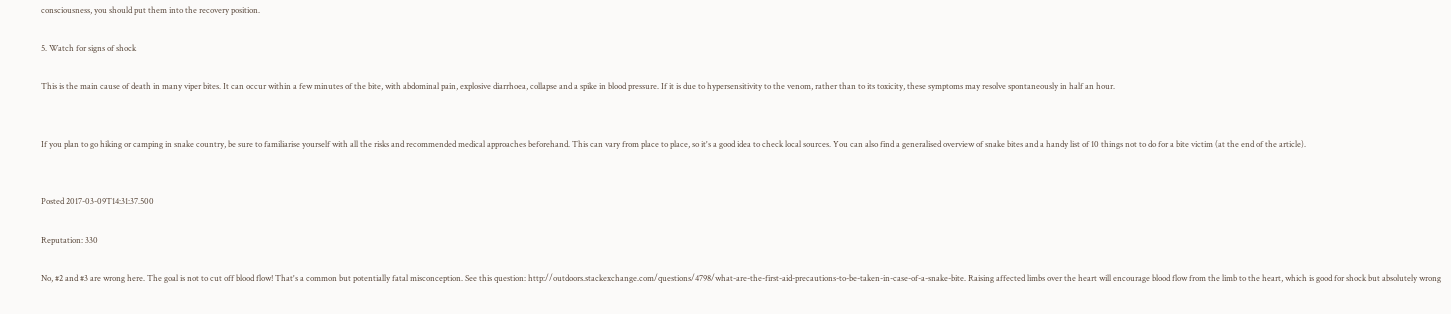consciousness, you should put them into the recovery position.

5. Watch for signs of shock

This is the main cause of death in many viper bites. It can occur within a few minutes of the bite, with abdominal pain, explosive diarrhoea, collapse and a spike in blood pressure. If it is due to hypersensitivity to the venom, rather than to its toxicity, these symptoms may resolve spontaneously in half an hour.


If you plan to go hiking or camping in snake country, be sure to familiarise yourself with all the risks and recommended medical approaches beforehand. This can vary from place to place, so it's a good idea to check local sources. You can also find a generalised overview of snake bites and a handy list of 10 things not to do for a bite victim (at the end of the article).


Posted 2017-03-09T14:31:37.500

Reputation: 330

No, #2 and #3 are wrong here. The goal is not to cut off blood flow! That's a common but potentially fatal misconception. See this question: http://outdoors.stackexchange.com/questions/4798/what-are-the-first-aid-precautions-to-be-taken-in-case-of-a-snake-bite. Raising affected limbs over the heart will encourage blood flow from the limb to the heart, which is good for shock but absolutely wrong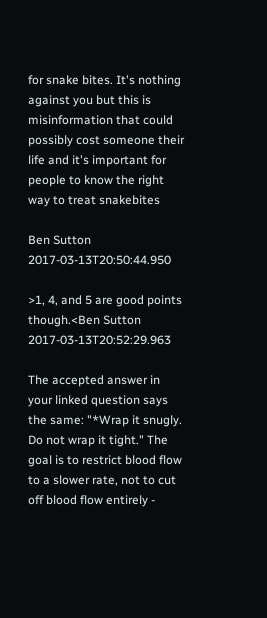for snake bites. It's nothing against you but this is misinformation that could possibly cost someone their life and it's important for people to know the right way to treat snakebites

Ben Sutton 2017-03-13T20:50:44.950

>1, 4, and 5 are good points though.<Ben Sutton 2017-03-13T20:52:29.963

The accepted answer in your linked question says the same: "*Wrap it snugly. Do not wrap it tight." The goal is to restrict blood flow to a slower rate, not to cut off blood flow entirely -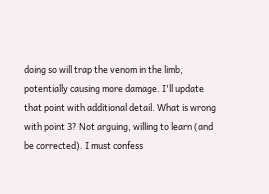doing so will trap the venom in the limb, potentially causing more damage. I'll update that point with additional detail. What is wrong with point 3? Not arguing, willing to learn (and be corrected). I must confess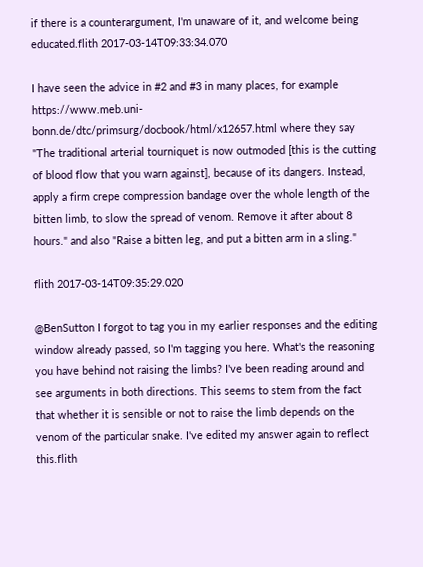if there is a counterargument, I'm unaware of it, and welcome being educated.flith 2017-03-14T09:33:34.070

I have seen the advice in #2 and #3 in many places, for example https://www.meb.uni-bonn.de/dtc/primsurg/docbook/html/x12657.html where they say "The traditional arterial tourniquet is now outmoded [this is the cutting of blood flow that you warn against], because of its dangers. Instead, apply a firm crepe compression bandage over the whole length of the bitten limb, to slow the spread of venom. Remove it after about 8 hours." and also "Raise a bitten leg, and put a bitten arm in a sling."

flith 2017-03-14T09:35:29.020

@BenSutton I forgot to tag you in my earlier responses and the editing window already passed, so I'm tagging you here. What's the reasoning you have behind not raising the limbs? I've been reading around and see arguments in both directions. This seems to stem from the fact that whether it is sensible or not to raise the limb depends on the venom of the particular snake. I've edited my answer again to reflect this.flith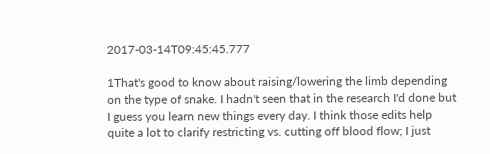2017-03-14T09:45:45.777

1That's good to know about raising/lowering the limb depending on the type of snake. I hadn't seen that in the research I'd done but I guess you learn new things every day. I think those edits help quite a lot to clarify restricting vs. cutting off blood flow; I just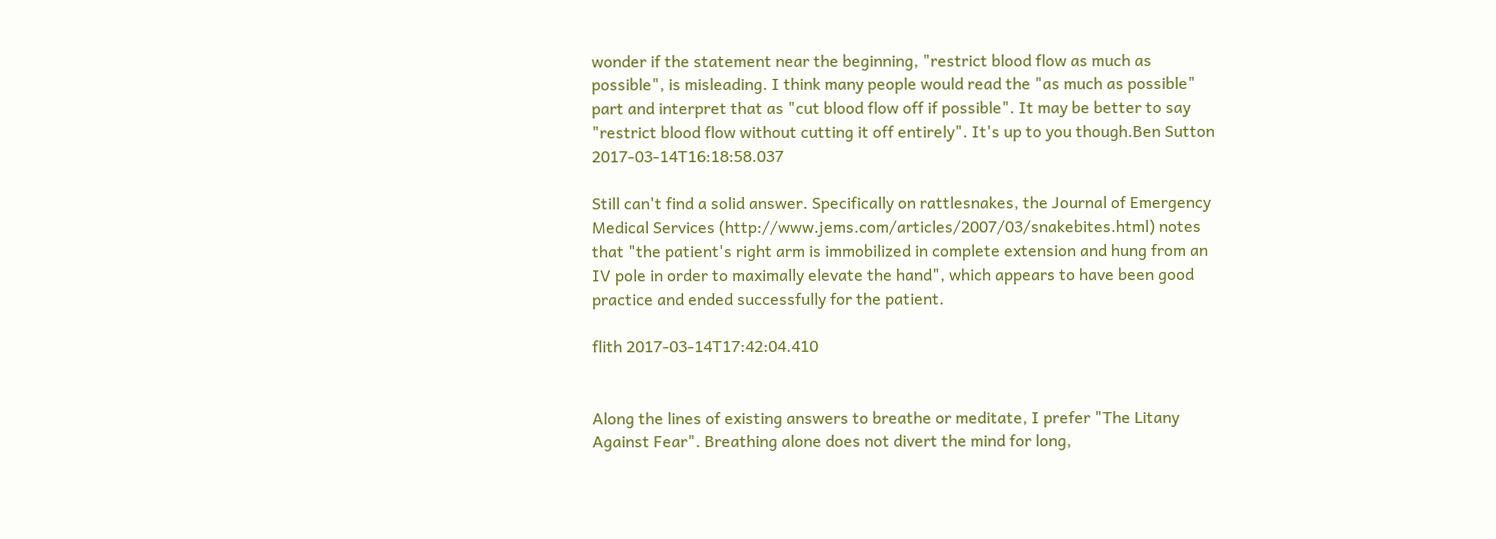wonder if the statement near the beginning, "restrict blood flow as much as possible", is misleading. I think many people would read the "as much as possible" part and interpret that as "cut blood flow off if possible". It may be better to say "restrict blood flow without cutting it off entirely". It's up to you though.Ben Sutton 2017-03-14T16:18:58.037

Still can't find a solid answer. Specifically on rattlesnakes, the Journal of Emergency Medical Services (http://www.jems.com/articles/2007/03/snakebites.html) notes that "the patient's right arm is immobilized in complete extension and hung from an IV pole in order to maximally elevate the hand", which appears to have been good practice and ended successfully for the patient.

flith 2017-03-14T17:42:04.410


Along the lines of existing answers to breathe or meditate, I prefer "The Litany Against Fear". Breathing alone does not divert the mind for long,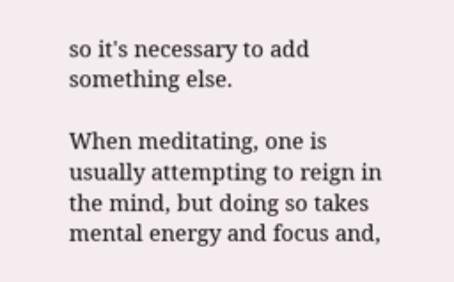so it's necessary to add something else.

When meditating, one is usually attempting to reign in the mind, but doing so takes mental energy and focus and,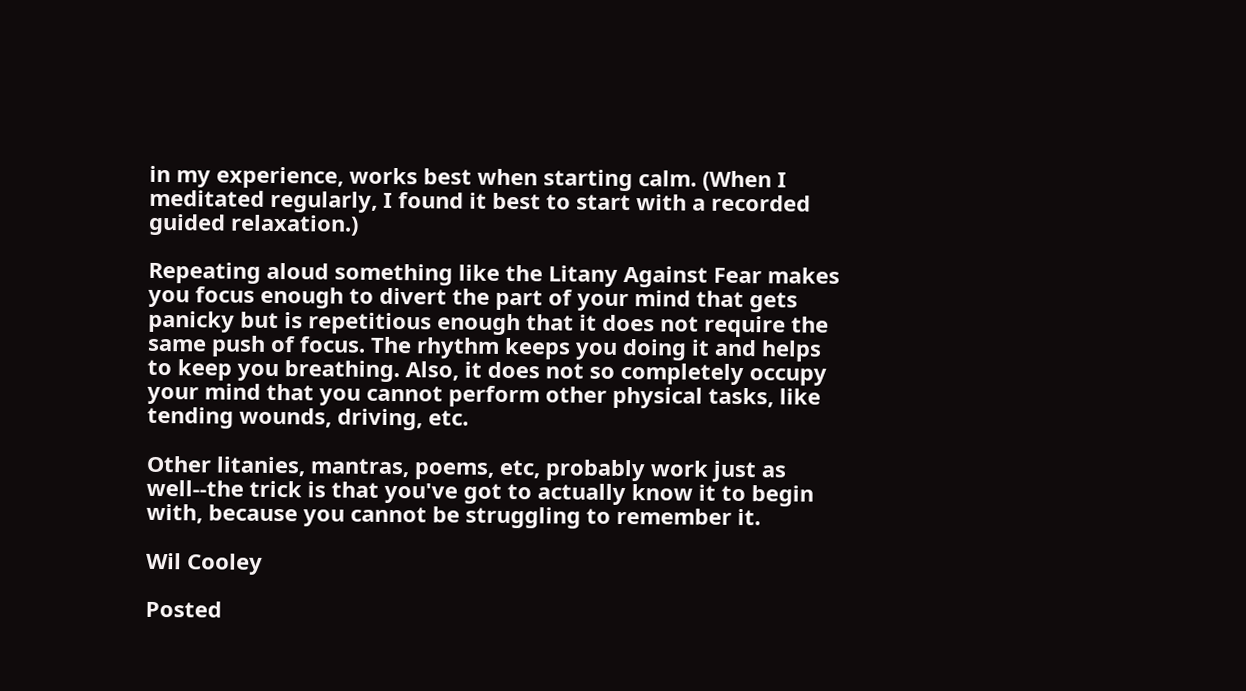in my experience, works best when starting calm. (When I meditated regularly, I found it best to start with a recorded guided relaxation.)

Repeating aloud something like the Litany Against Fear makes you focus enough to divert the part of your mind that gets panicky but is repetitious enough that it does not require the same push of focus. The rhythm keeps you doing it and helps to keep you breathing. Also, it does not so completely occupy your mind that you cannot perform other physical tasks, like tending wounds, driving, etc.

Other litanies, mantras, poems, etc, probably work just as well--the trick is that you've got to actually know it to begin with, because you cannot be struggling to remember it.

Wil Cooley

Posted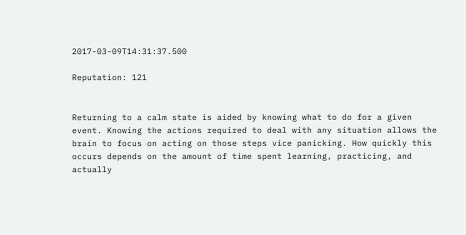2017-03-09T14:31:37.500

Reputation: 121


Returning to a calm state is aided by knowing what to do for a given event. Knowing the actions required to deal with any situation allows the brain to focus on acting on those steps vice panicking. How quickly this occurs depends on the amount of time spent learning, practicing, and actually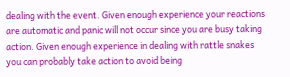dealing with the event. Given enough experience your reactions are automatic and panic will not occur since you are busy taking action. Given enough experience in dealing with rattle snakes you can probably take action to avoid being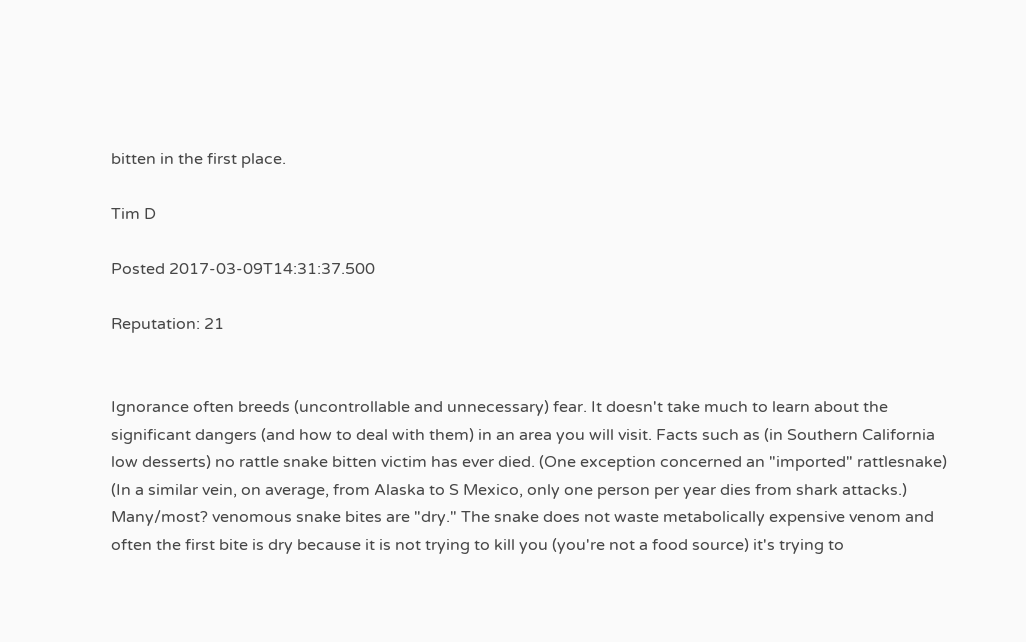bitten in the first place.

Tim D

Posted 2017-03-09T14:31:37.500

Reputation: 21


Ignorance often breeds (uncontrollable and unnecessary) fear. It doesn't take much to learn about the significant dangers (and how to deal with them) in an area you will visit. Facts such as (in Southern California low desserts) no rattle snake bitten victim has ever died. (One exception concerned an "imported" rattlesnake) (In a similar vein, on average, from Alaska to S Mexico, only one person per year dies from shark attacks.) Many/most? venomous snake bites are "dry." The snake does not waste metabolically expensive venom and often the first bite is dry because it is not trying to kill you (you're not a food source) it's trying to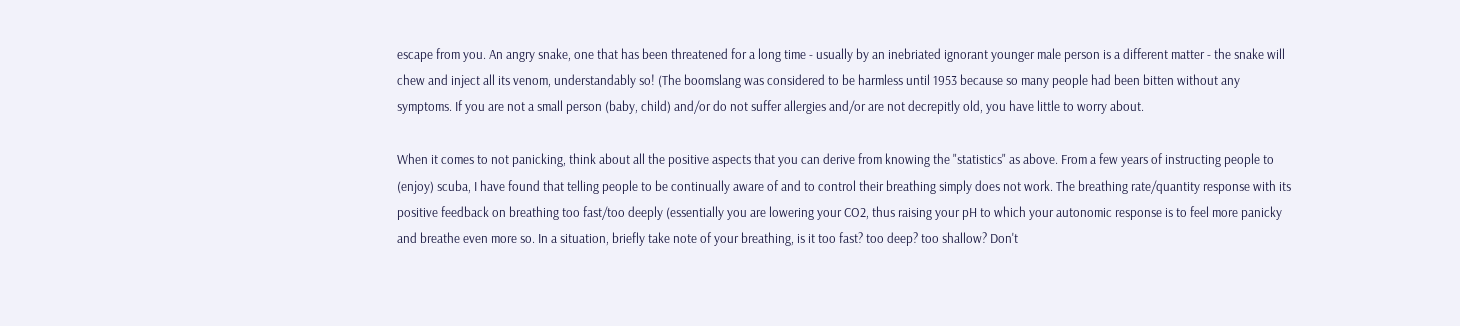escape from you. An angry snake, one that has been threatened for a long time - usually by an inebriated ignorant younger male person is a different matter - the snake will chew and inject all its venom, understandably so! (The boomslang was considered to be harmless until 1953 because so many people had been bitten without any symptoms. If you are not a small person (baby, child) and/or do not suffer allergies and/or are not decrepitly old, you have little to worry about.

When it comes to not panicking, think about all the positive aspects that you can derive from knowing the "statistics" as above. From a few years of instructing people to (enjoy) scuba, I have found that telling people to be continually aware of and to control their breathing simply does not work. The breathing rate/quantity response with its positive feedback on breathing too fast/too deeply (essentially you are lowering your CO2, thus raising your pH to which your autonomic response is to feel more panicky and breathe even more so. In a situation, briefly take note of your breathing, is it too fast? too deep? too shallow? Don't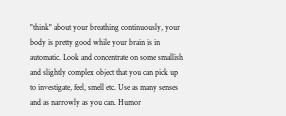"think" about your breathing continuously, your body is pretty good while your brain is in automatic. Look and concentrate on some smallish and slightly complex object that you can pick up to investigate, feel, smell etc. Use as many senses and as narrowly as you can. Humor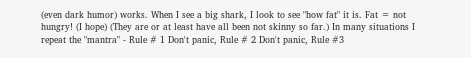(even dark humor) works. When I see a big shark, I look to see "how fat" it is. Fat = not hungry! (I hope) (They are or at least have all been not skinny so far.) In many situations I repeat the "mantra" - Rule # 1 Don't panic, Rule # 2 Don't panic, Rule #3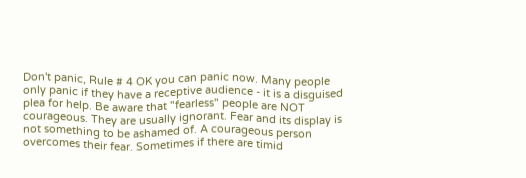Don't panic, Rule # 4 OK you can panic now. Many people only panic if they have a receptive audience - it is a disguised plea for help. Be aware that "fearless" people are NOT courageous. They are usually ignorant. Fear and its display is not something to be ashamed of. A courageous person overcomes their fear. Sometimes if there are timid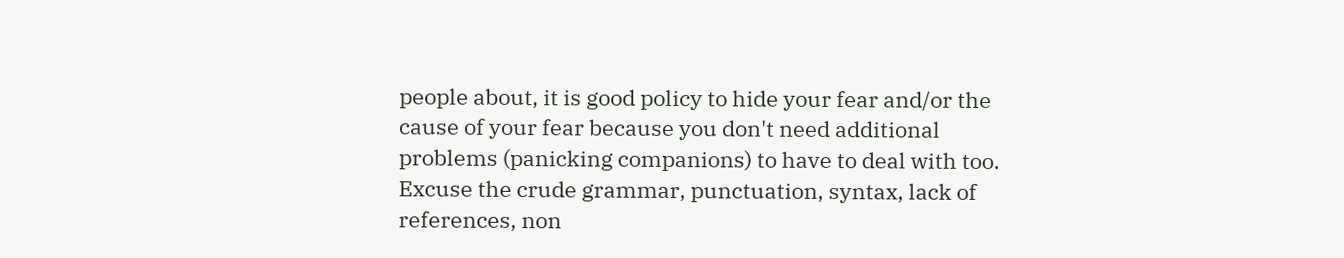people about, it is good policy to hide your fear and/or the cause of your fear because you don't need additional problems (panicking companions) to have to deal with too. Excuse the crude grammar, punctuation, syntax, lack of references, non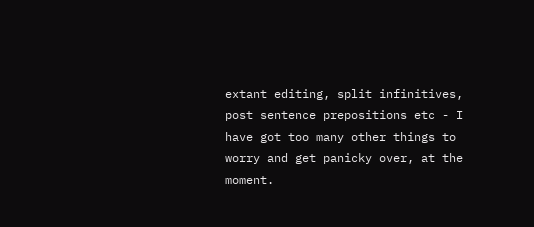extant editing, split infinitives, post sentence prepositions etc - I have got too many other things to worry and get panicky over, at the moment.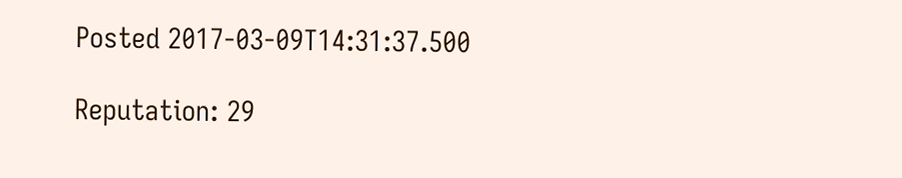Posted 2017-03-09T14:31:37.500

Reputation: 29